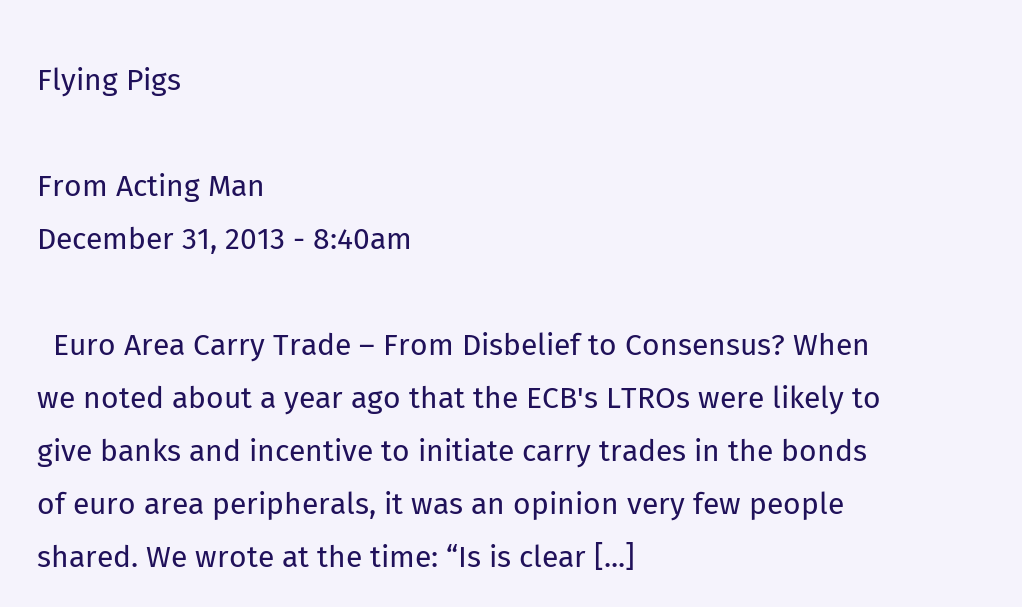Flying Pigs

From Acting Man
December 31, 2013 - 8:40am

  Euro Area Carry Trade – From Disbelief to Consensus? When we noted about a year ago that the ECB's LTROs were likely to give banks and incentive to initiate carry trades in the bonds of euro area peripherals, it was an opinion very few people shared. We wrote at the time: “Is is clear [...]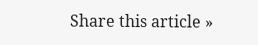Share this article »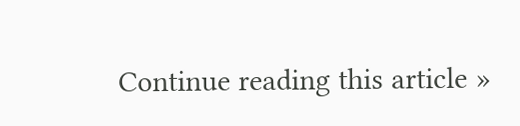Continue reading this article »